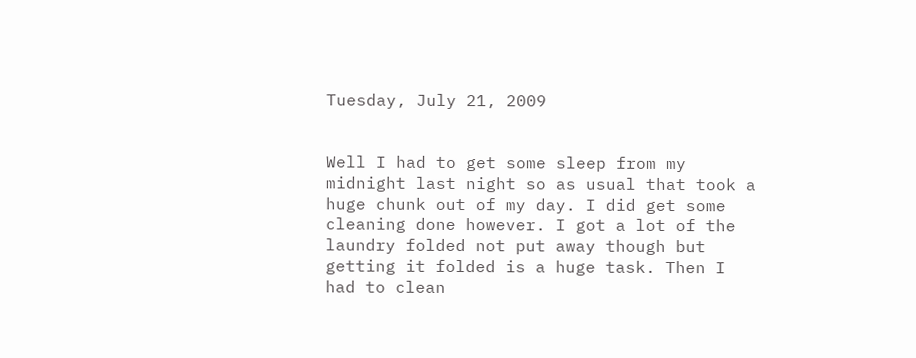Tuesday, July 21, 2009


Well I had to get some sleep from my midnight last night so as usual that took a huge chunk out of my day. I did get some cleaning done however. I got a lot of the laundry folded not put away though but getting it folded is a huge task. Then I had to clean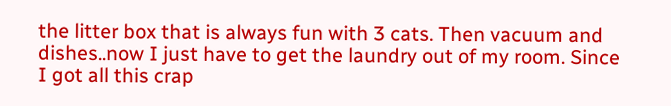the litter box that is always fun with 3 cats. Then vacuum and dishes..now I just have to get the laundry out of my room. Since I got all this crap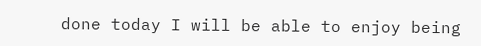done today I will be able to enjoy being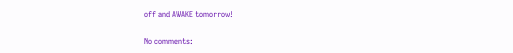off and AWAKE tomorrow!

No comments: